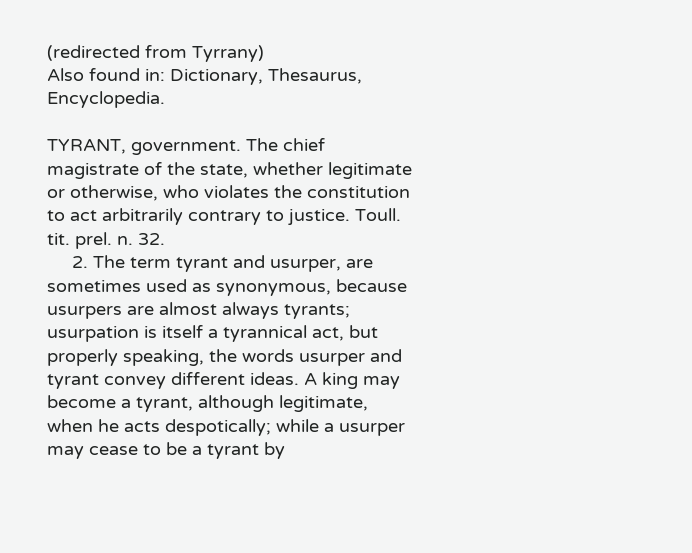(redirected from Tyrrany)
Also found in: Dictionary, Thesaurus, Encyclopedia.

TYRANT, government. The chief magistrate of the state, whether legitimate or otherwise, who violates the constitution to act arbitrarily contrary to justice. Toull. tit. prel. n. 32.
     2. The term tyrant and usurper, are sometimes used as synonymous, because usurpers are almost always tyrants; usurpation is itself a tyrannical act, but properly speaking, the words usurper and tyrant convey different ideas. A king may become a tyrant, although legitimate, when he acts despotically; while a usurper may cease to be a tyrant by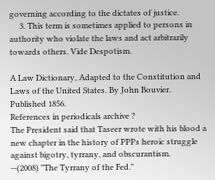governing according to the dictates of justice.
     3. This term is sometimes applied to persons in authority who violate the laws and act arbitrarily towards others. Vide Despotism.

A Law Dictionary, Adapted to the Constitution and Laws of the United States. By John Bouvier. Published 1856.
References in periodicals archive ?
The President said that Taseer wrote with his blood a new chapter in the history of PPPs heroic struggle against bigotry, tyrrany, and obscurantism.
--(2008) "The Tyrrany of the Fed."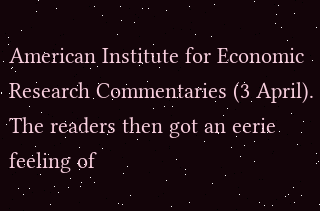American Institute for Economic Research Commentaries (3 April).
The readers then got an eerie feeling of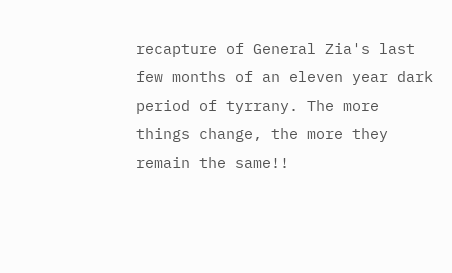recapture of General Zia's last few months of an eleven year dark period of tyrrany. The more things change, the more they remain the same!!